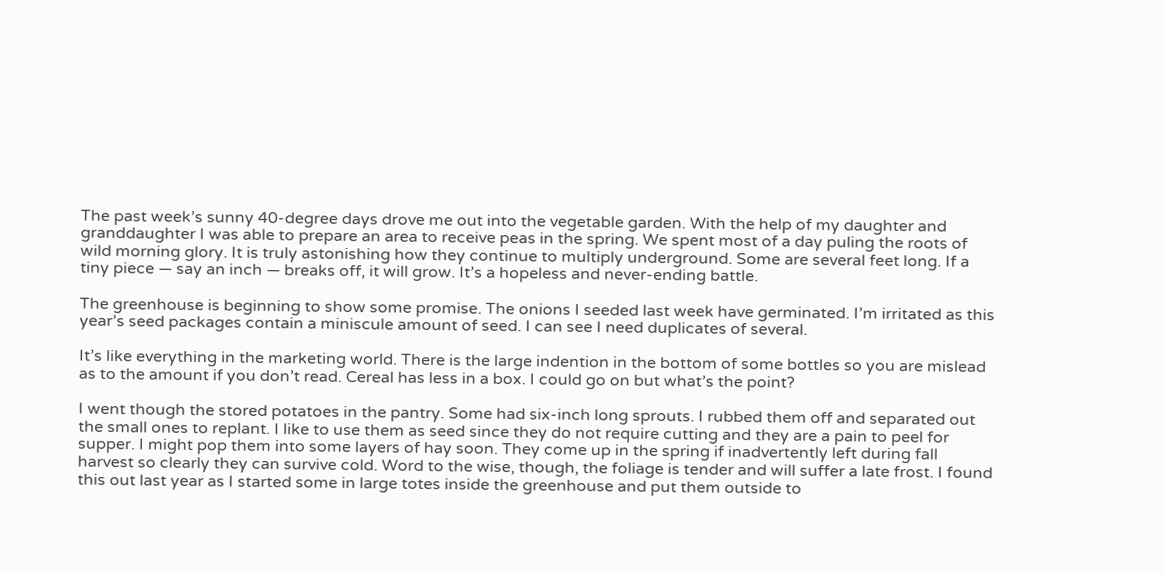The past week’s sunny 40-degree days drove me out into the vegetable garden. With the help of my daughter and granddaughter I was able to prepare an area to receive peas in the spring. We spent most of a day puling the roots of wild morning glory. It is truly astonishing how they continue to multiply underground. Some are several feet long. If a tiny piece — say an inch — breaks off, it will grow. It’s a hopeless and never-ending battle.

The greenhouse is beginning to show some promise. The onions I seeded last week have germinated. I’m irritated as this year’s seed packages contain a miniscule amount of seed. I can see I need duplicates of several.

It’s like everything in the marketing world. There is the large indention in the bottom of some bottles so you are mislead as to the amount if you don’t read. Cereal has less in a box. I could go on but what’s the point?

I went though the stored potatoes in the pantry. Some had six-inch long sprouts. I rubbed them off and separated out the small ones to replant. I like to use them as seed since they do not require cutting and they are a pain to peel for supper. I might pop them into some layers of hay soon. They come up in the spring if inadvertently left during fall harvest so clearly they can survive cold. Word to the wise, though, the foliage is tender and will suffer a late frost. I found this out last year as I started some in large totes inside the greenhouse and put them outside to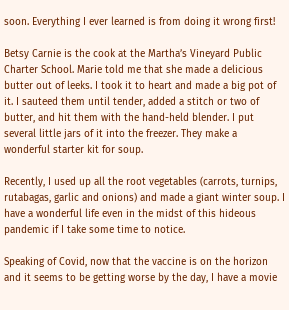soon. Everything I ever learned is from doing it wrong first!

Betsy Carnie is the cook at the Martha’s Vineyard Public Charter School. Marie told me that she made a delicious butter out of leeks. I took it to heart and made a big pot of it. I sauteed them until tender, added a stitch or two of butter, and hit them with the hand-held blender. I put several little jars of it into the freezer. They make a wonderful starter kit for soup.

Recently, I used up all the root vegetables (carrots, turnips, rutabagas, garlic and onions) and made a giant winter soup. I have a wonderful life even in the midst of this hideous pandemic if I take some time to notice.

Speaking of Covid, now that the vaccine is on the horizon and it seems to be getting worse by the day, I have a movie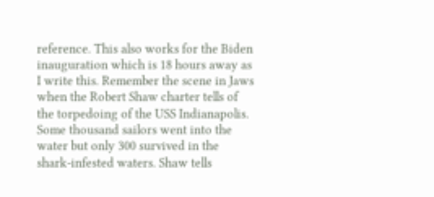reference. This also works for the Biden inauguration which is 18 hours away as I write this. Remember the scene in Jaws when the Robert Shaw charter tells of the torpedoing of the USS Indianapolis. Some thousand sailors went into the water but only 300 survived in the shark-infested waters. Shaw tells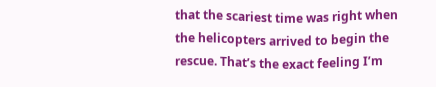that the scariest time was right when the helicopters arrived to begin the rescue. That’s the exact feeling I’m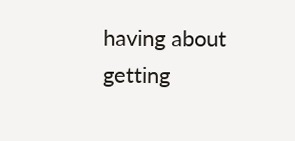having about getting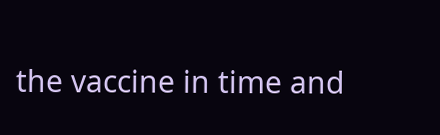the vaccine in time and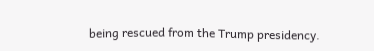being rescued from the Trump presidency.